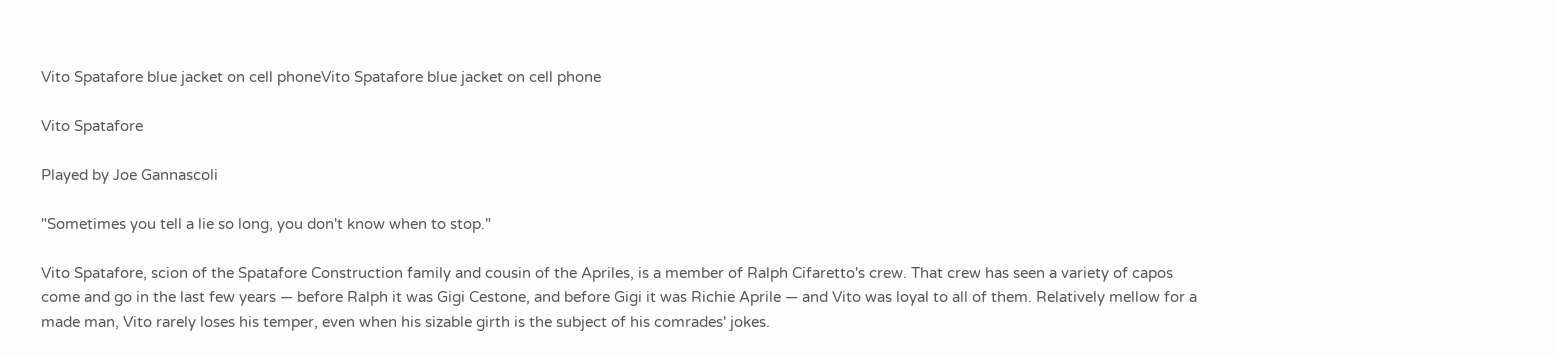Vito Spatafore blue jacket on cell phoneVito Spatafore blue jacket on cell phone

Vito Spatafore

Played by Joe Gannascoli

"Sometimes you tell a lie so long, you don't know when to stop."

Vito Spatafore, scion of the Spatafore Construction family and cousin of the Apriles, is a member of Ralph Cifaretto's crew. That crew has seen a variety of capos come and go in the last few years — before Ralph it was Gigi Cestone, and before Gigi it was Richie Aprile — and Vito was loyal to all of them. Relatively mellow for a made man, Vito rarely loses his temper, even when his sizable girth is the subject of his comrades' jokes.